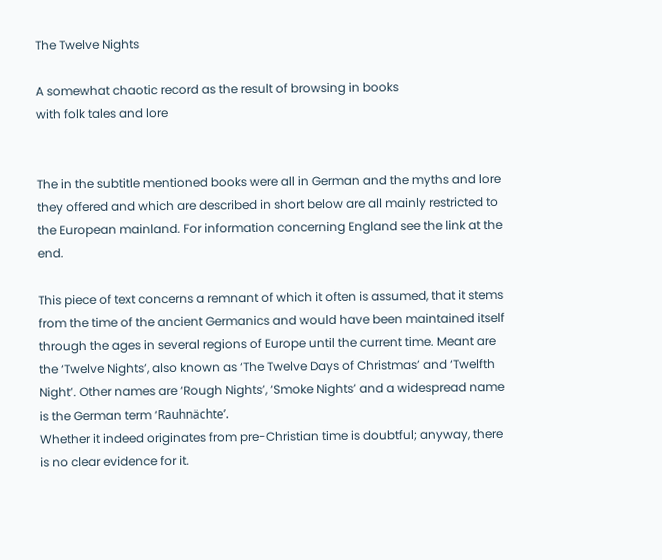The Twelve Nights

A somewhat chaotic record as the result of browsing in books
with folk tales and lore


The in the subtitle mentioned books were all in German and the myths and lore they offered and which are described in short below are all mainly restricted to the European mainland. For information concerning England see the link at the end.

This piece of text concerns a remnant of which it often is assumed, that it stems from the time of the ancient Germanics and would have been maintained itself through the ages in several regions of Europe until the current time. Meant are the ‘Twelve Nights’, also known as ‘The Twelve Days of Christmas’ and ‘Twelfth Night’. Other names are ‘Rough Nights’, ‘Smoke Nights’ and a widespread name is the German term ‘Rauhnächte’.
Whether it indeed originates from pre-Christian time is doubtful; anyway, there is no clear evidence for it.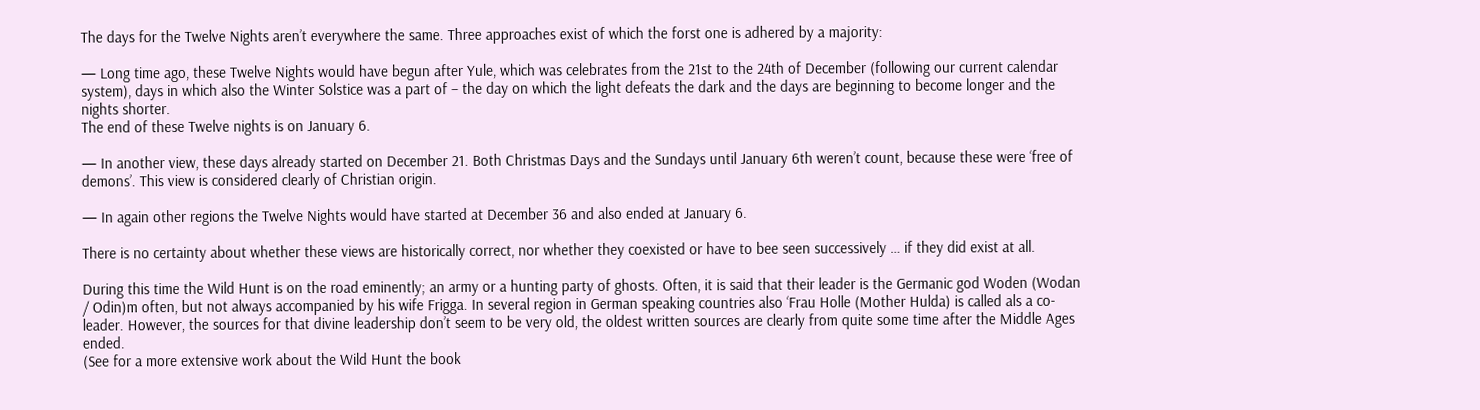The days for the Twelve Nights aren’t everywhere the same. Three approaches exist of which the forst one is adhered by a majority:

— Long time ago, these Twelve Nights would have begun after Yule, which was celebrates from the 21st to the 24th of December (following our current calendar system), days in which also the Winter Solstice was a part of – the day on which the light defeats the dark and the days are beginning to become longer and the nights shorter.
The end of these Twelve nights is on January 6.

— In another view, these days already started on December 21. Both Christmas Days and the Sundays until January 6th weren’t count, because these were ‘free of demons’. This view is considered clearly of Christian origin.

— In again other regions the Twelve Nights would have started at December 36 and also ended at January 6.

There is no certainty about whether these views are historically correct, nor whether they coexisted or have to bee seen successively … if they did exist at all.

During this time the Wild Hunt is on the road eminently; an army or a hunting party of ghosts. Often, it is said that their leader is the Germanic god Woden (Wodan / Odin)m often, but not always accompanied by his wife Frigga. In several region in German speaking countries also ‘Frau Holle (Mother Hulda) is called als a co-leader. However, the sources for that divine leadership don’t seem to be very old, the oldest written sources are clearly from quite some time after the Middle Ages ended.
(See for a more extensive work about the Wild Hunt the book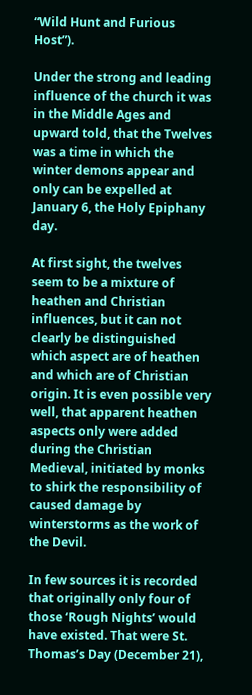“Wild Hunt and Furious Host”).

Under the strong and leading influence of the church it was in the Middle Ages and upward told, that the Twelves was a time in which the winter demons appear and only can be expelled at January 6, the Holy Epiphany day.

At first sight, the twelves seem to be a mixture of heathen and Christian influences, but it can not clearly be distinguished which aspect are of heathen and which are of Christian origin. It is even possible very well, that apparent heathen aspects only were added during the Christian Medieval, initiated by monks to shirk the responsibility of caused damage by winterstorms as the work of the Devil.

In few sources it is recorded that originally only four of those ‘Rough Nights’ would have existed. That were St. Thomas’s Day (December 21),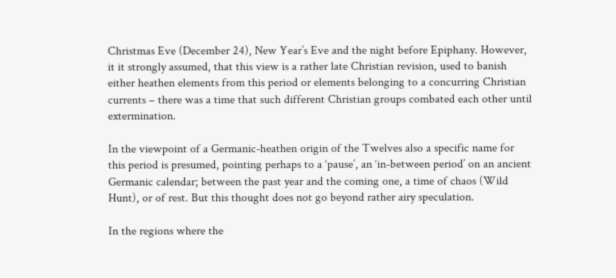Christmas Eve (December 24), New Year’s Eve and the night before Epiphany. However, it it strongly assumed, that this view is a rather late Christian revision, used to banish either heathen elements from this period or elements belonging to a concurring Christian currents – there was a time that such different Christian groups combated each other until extermination.

In the viewpoint of a Germanic-heathen origin of the Twelves also a specific name for this period is presumed, pointing perhaps to a ‘pause’, an ‘in-between period’ on an ancient Germanic calendar; between the past year and the coming one, a time of chaos (Wild Hunt), or of rest. But this thought does not go beyond rather airy speculation.

In the regions where the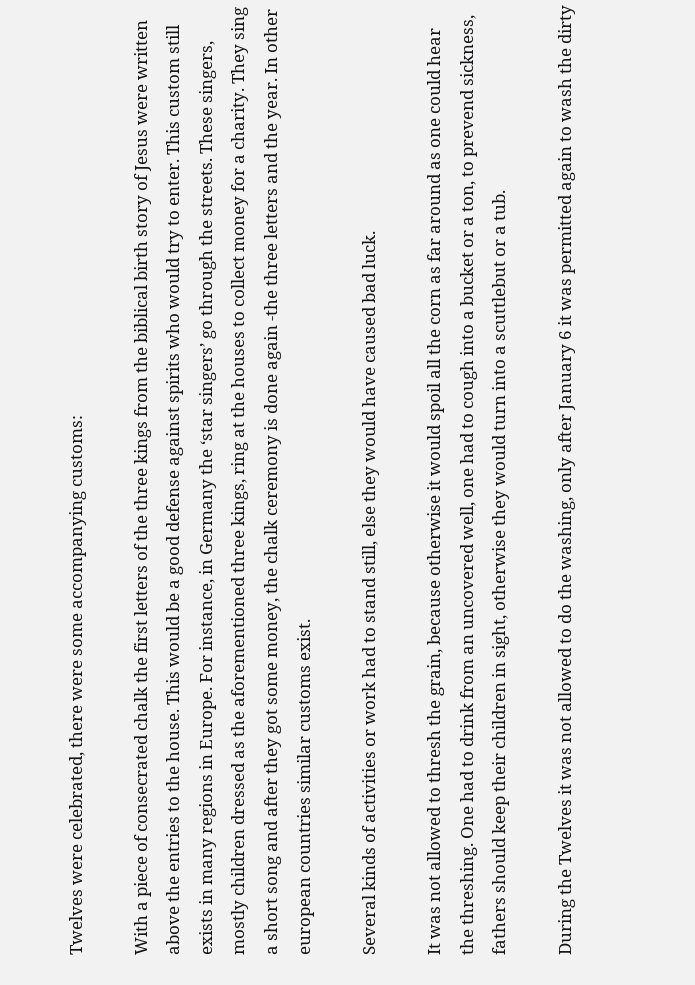Twelves were celebrated, there were some accompanying customs:

With a piece of consecrated chalk the first letters of the three kings from the biblical birth story of Jesus were written above the entries to the house. This would be a good defense against spirits who would try to enter. This custom still exists in many regions in Europe. For instance, in Germany the ‘star singers’ go through the streets. These singers, mostly children dressed as the aforementioned three kings, ring at the houses to collect money for a charity. They sing a short song and after they got some money, the chalk ceremony is done again -the three letters and the year. In other european countries similar customs exist.

Several kinds of activities or work had to stand still, else they would have caused bad luck.

It was not allowed to thresh the grain, because otherwise it would spoil all the corn as far around as one could hear the threshing. One had to drink from an uncovered well, one had to cough into a bucket or a ton, to prevend sickness, fathers should keep their children in sight, otherwise they would turn into a scuttlebut or a tub.

During the Twelves it was not allowed to do the washing, only after January 6 it was permitted again to wash the dirty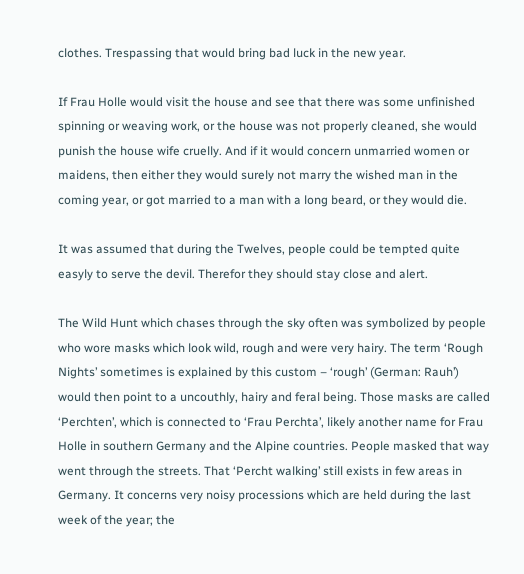clothes. Trespassing that would bring bad luck in the new year.

If Frau Holle would visit the house and see that there was some unfinished spinning or weaving work, or the house was not properly cleaned, she would punish the house wife cruelly. And if it would concern unmarried women or maidens, then either they would surely not marry the wished man in the coming year, or got married to a man with a long beard, or they would die.

It was assumed that during the Twelves, people could be tempted quite easyly to serve the devil. Therefor they should stay close and alert.

The Wild Hunt which chases through the sky often was symbolized by people who wore masks which look wild, rough and were very hairy. The term ‘Rough Nights’ sometimes is explained by this custom – ‘rough’ (German: Rauh’) would then point to a uncouthly, hairy and feral being. Those masks are called ‘Perchten’, which is connected to ‘Frau Perchta’, likely another name for Frau Holle in southern Germany and the Alpine countries. People masked that way went through the streets. That ‘Percht walking’ still exists in few areas in Germany. It concerns very noisy processions which are held during the last week of the year; the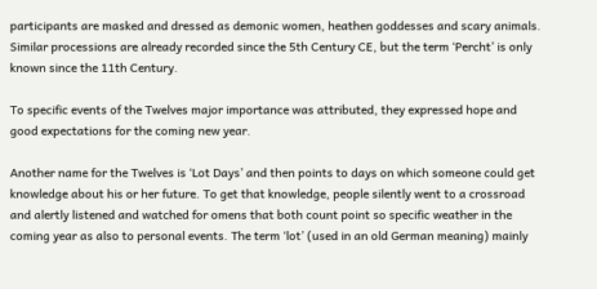participants are masked and dressed as demonic women, heathen goddesses and scary animals. Similar processions are already recorded since the 5th Century CE, but the term ‘Percht’ is only known since the 11th Century.

To specific events of the Twelves major importance was attributed, they expressed hope and good expectations for the coming new year.

Another name for the Twelves is ‘Lot Days’ and then points to days on which someone could get knowledge about his or her future. To get that knowledge, people silently went to a crossroad and alertly listened and watched for omens that both count point so specific weather in the coming year as also to personal events. The term ‘lot’ (used in an old German meaning) mainly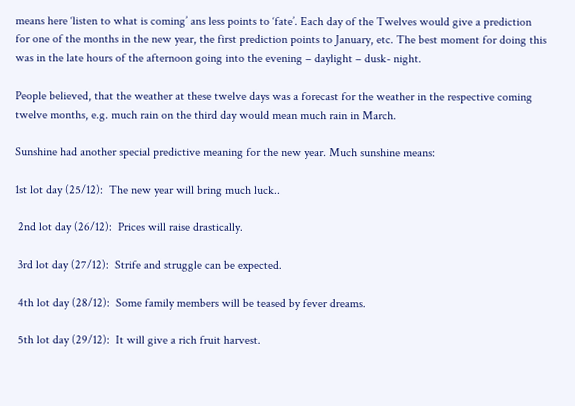means here ‘listen to what is coming’ ans less points to ‘fate’. Each day of the Twelves would give a prediction for one of the months in the new year, the first prediction points to January, etc. The best moment for doing this was in the late hours of the afternoon going into the evening – daylight – dusk- night.

People believed, that the weather at these twelve days was a forecast for the weather in the respective coming twelve months, e.g. much rain on the third day would mean much rain in March.

Sunshine had another special predictive meaning for the new year. Much sunshine means:

1st lot day (25/12):  The new year will bring much luck..

 2nd lot day (26/12):  Prices will raise drastically.

 3rd lot day (27/12):  Strife and struggle can be expected.

 4th lot day (28/12):  Some family members will be teased by fever dreams.

 5th lot day (29/12):  It will give a rich fruit harvest.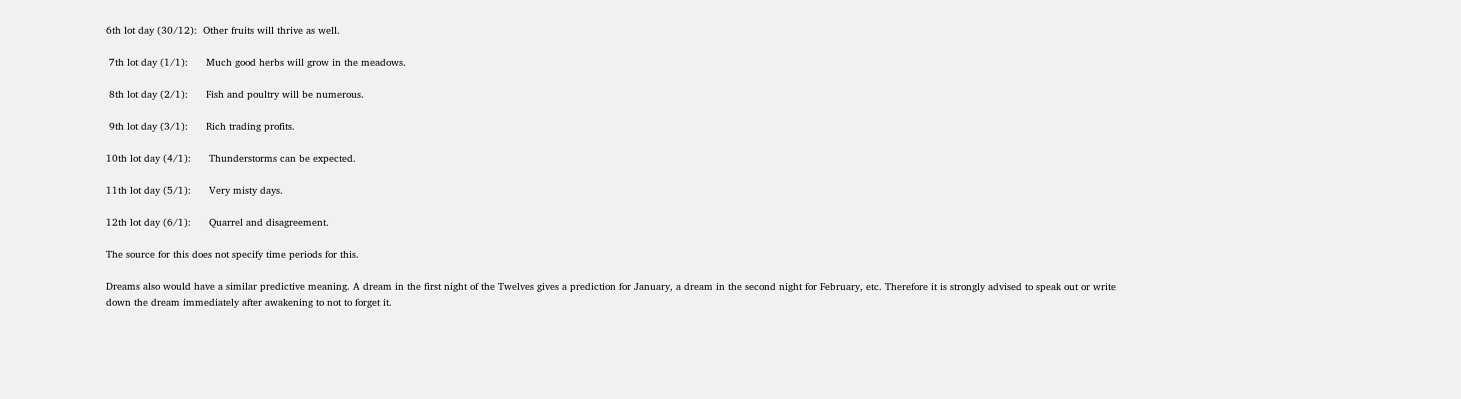6th lot day (30/12):  Other fruits will thrive as well.

 7th lot day (1/1):      Much good herbs will grow in the meadows.

 8th lot day (2/1):      Fish and poultry will be numerous.

 9th lot day (3/1):      Rich trading profits.

10th lot day (4/1):      Thunderstorms can be expected.

11th lot day (5/1):      Very misty days.

12th lot day (6/1):      Quarrel and disagreement.

The source for this does not specify time periods for this.

Dreams also would have a similar predictive meaning. A dream in the first night of the Twelves gives a prediction for January, a dream in the second night for February, etc. Therefore it is strongly advised to speak out or write down the dream immediately after awakening to not to forget it.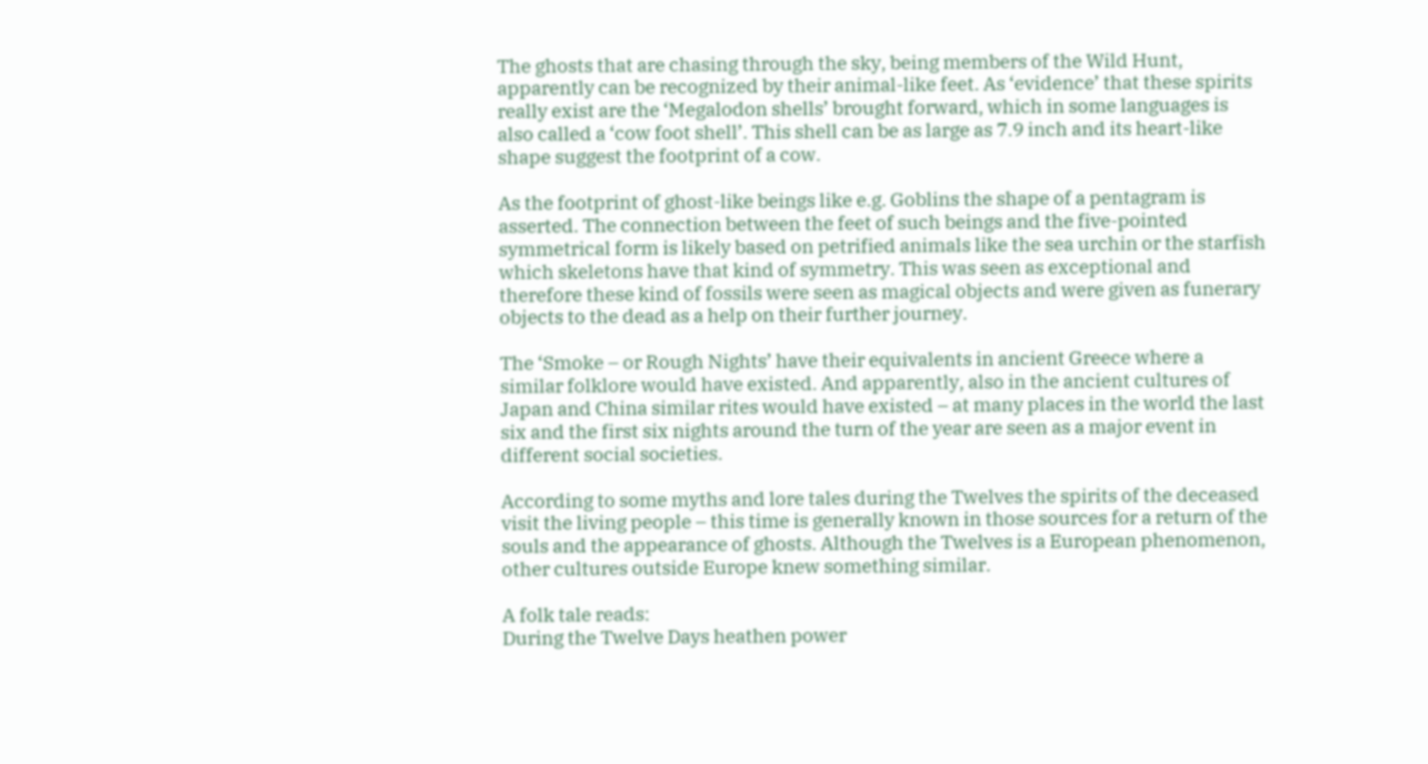The ghosts that are chasing through the sky, being members of the Wild Hunt, apparently can be recognized by their animal-like feet. As ‘evidence’ that these spirits really exist are the ‘Megalodon shells’ brought forward, which in some languages is also called a ‘cow foot shell’. This shell can be as large as 7.9 inch and its heart-like shape suggest the footprint of a cow.

As the footprint of ghost-like beings like e.g. Goblins the shape of a pentagram is asserted. The connection between the feet of such beings and the five-pointed symmetrical form is likely based on petrified animals like the sea urchin or the starfish which skeletons have that kind of symmetry. This was seen as exceptional and therefore these kind of fossils were seen as magical objects and were given as funerary objects to the dead as a help on their further journey.

The ‘Smoke – or Rough Nights’ have their equivalents in ancient Greece where a similar folklore would have existed. And apparently, also in the ancient cultures of Japan and China similar rites would have existed – at many places in the world the last six and the first six nights around the turn of the year are seen as a major event in different social societies.

According to some myths and lore tales during the Twelves the spirits of the deceased visit the living people – this time is generally known in those sources for a return of the souls and the appearance of ghosts. Although the Twelves is a European phenomenon, other cultures outside Europe knew something similar.

A folk tale reads:
During the Twelve Days heathen power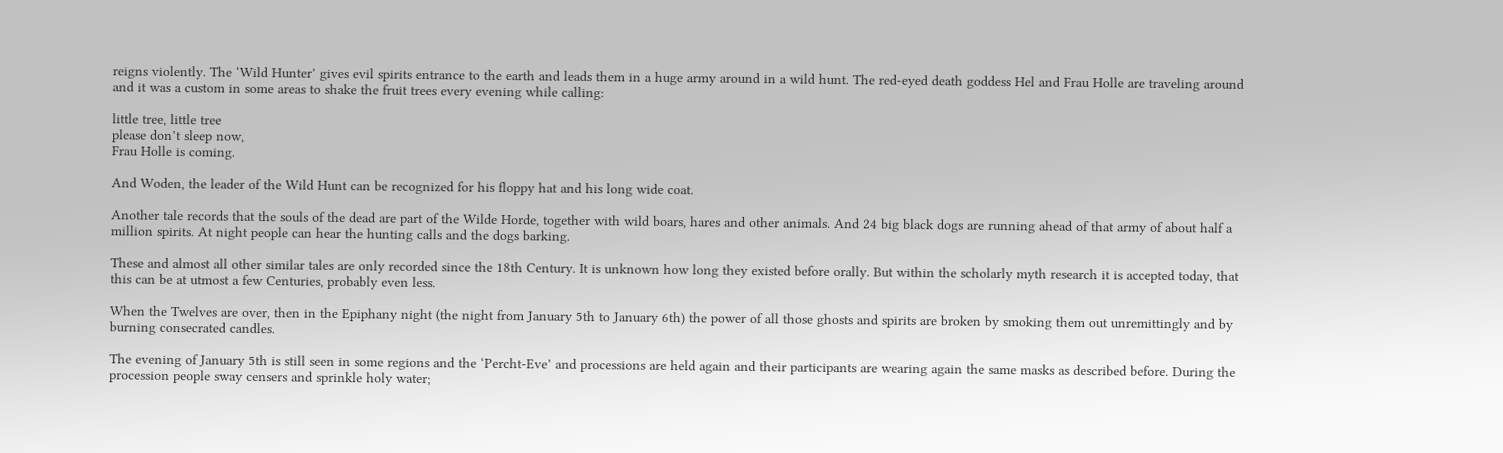reigns violently. The ‘Wild Hunter’ gives evil spirits entrance to the earth and leads them in a huge army around in a wild hunt. The red-eyed death goddess Hel and Frau Holle are traveling around and it was a custom in some areas to shake the fruit trees every evening while calling:

little tree, little tree
please don’t sleep now,
Frau Holle is coming.

And Woden, the leader of the Wild Hunt can be recognized for his floppy hat and his long wide coat.

Another tale records that the souls of the dead are part of the Wilde Horde, together with wild boars, hares and other animals. And 24 big black dogs are running ahead of that army of about half a million spirits. At night people can hear the hunting calls and the dogs barking.

These and almost all other similar tales are only recorded since the 18th Century. It is unknown how long they existed before orally. But within the scholarly myth research it is accepted today, that this can be at utmost a few Centuries, probably even less.

When the Twelves are over, then in the Epiphany night (the night from January 5th to January 6th) the power of all those ghosts and spirits are broken by smoking them out unremittingly and by burning consecrated candles.

The evening of January 5th is still seen in some regions and the ‘Percht-Eve’ and processions are held again and their participants are wearing again the same masks as described before. During the procession people sway censers and sprinkle holy water;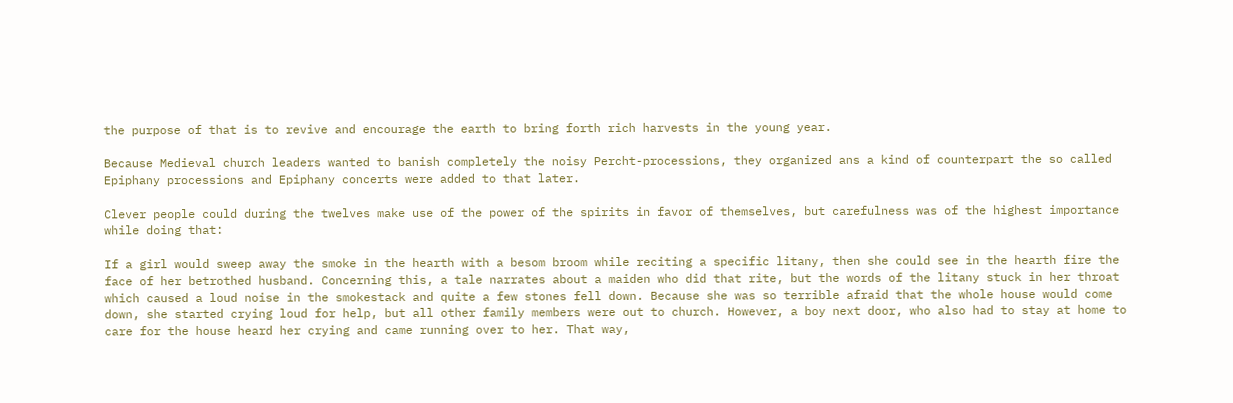the purpose of that is to revive and encourage the earth to bring forth rich harvests in the young year.

Because Medieval church leaders wanted to banish completely the noisy Percht-processions, they organized ans a kind of counterpart the so called Epiphany processions and Epiphany concerts were added to that later.

Clever people could during the twelves make use of the power of the spirits in favor of themselves, but carefulness was of the highest importance while doing that:

If a girl would sweep away the smoke in the hearth with a besom broom while reciting a specific litany, then she could see in the hearth fire the face of her betrothed husband. Concerning this, a tale narrates about a maiden who did that rite, but the words of the litany stuck in her throat which caused a loud noise in the smokestack and quite a few stones fell down. Because she was so terrible afraid that the whole house would come down, she started crying loud for help, but all other family members were out to church. However, a boy next door, who also had to stay at home to care for the house heard her crying and came running over to her. That way,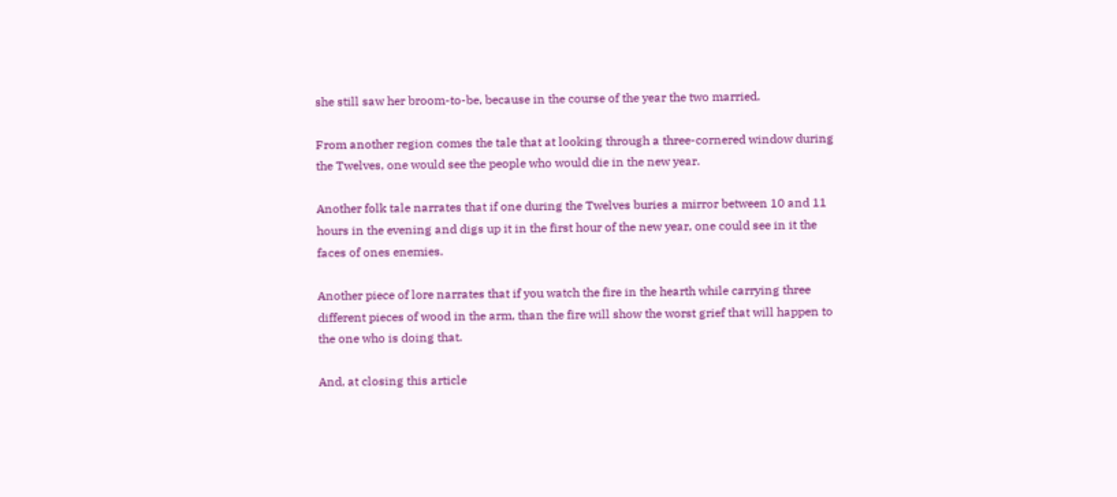she still saw her broom-to-be, because in the course of the year the two married.

From another region comes the tale that at looking through a three-cornered window during the Twelves, one would see the people who would die in the new year.

Another folk tale narrates that if one during the Twelves buries a mirror between 10 and 11 hours in the evening and digs up it in the first hour of the new year, one could see in it the faces of ones enemies.

Another piece of lore narrates that if you watch the fire in the hearth while carrying three different pieces of wood in the arm, than the fire will show the worst grief that will happen to the one who is doing that.

And, at closing this article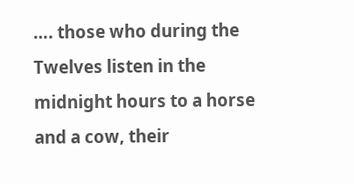…. those who during the Twelves listen in the midnight hours to a horse and a cow, their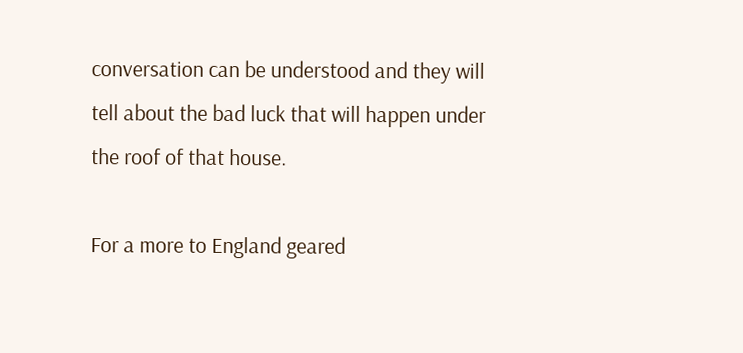conversation can be understood and they will tell about the bad luck that will happen under the roof of that house.

For a more to England geared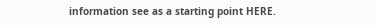information see as a starting point HERE.